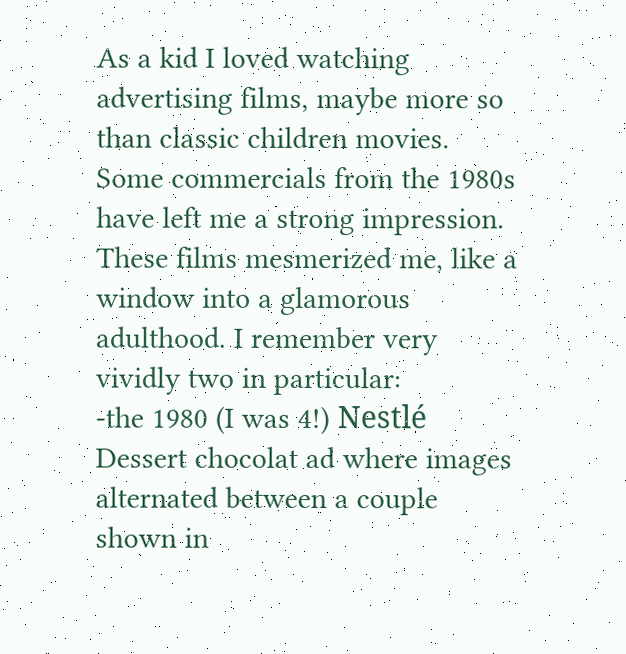As a kid I loved watching advertising films, maybe more so than classic children movies. Some commercials from the 1980s have left me a strong impression. These films mesmerized me, like a window into a glamorous adulthood. I remember very vividly two in particular:
-the 1980 (I was 4!) Nestlé Dessert chocolat ad where images alternated between a couple shown in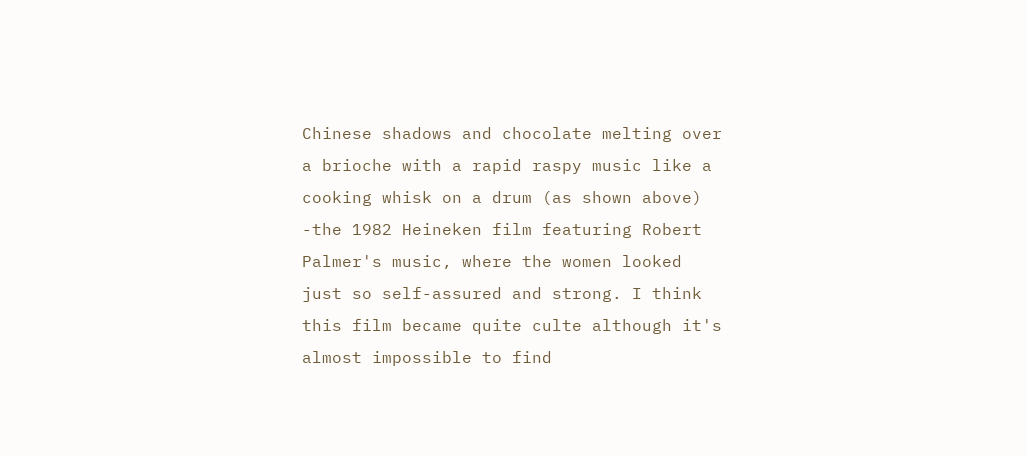Chinese shadows and chocolate melting over a brioche with a rapid raspy music like a cooking whisk on a drum (as shown above)
-the 1982 Heineken film featuring Robert Palmer's music, where the women looked just so self-assured and strong. I think this film became quite culte although it's almost impossible to find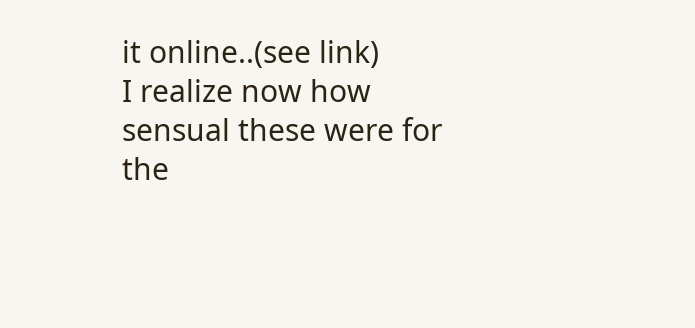it online..(see link)
I realize now how sensual these were for the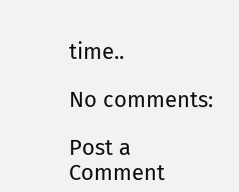time..

No comments:

Post a Comment